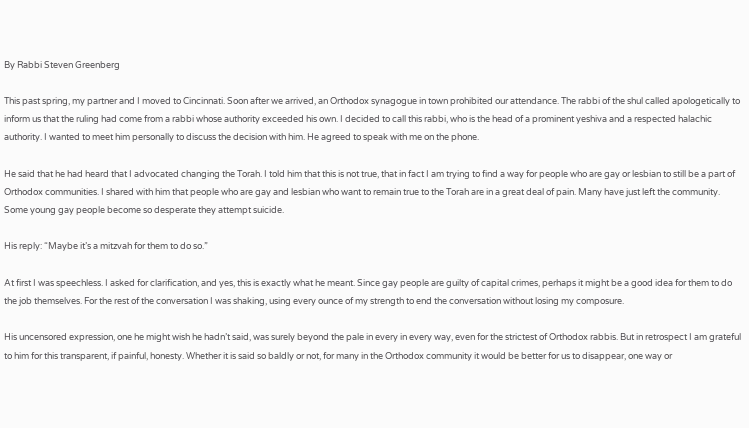By Rabbi Steven Greenberg

This past spring, my partner and I moved to Cincinnati. Soon after we arrived, an Orthodox synagogue in town prohibited our attendance. The rabbi of the shul called apologetically to inform us that the ruling had come from a rabbi whose authority exceeded his own. I decided to call this rabbi, who is the head of a prominent yeshiva and a respected halachic authority. I wanted to meet him personally to discuss the decision with him. He agreed to speak with me on the phone.

He said that he had heard that I advocated changing the Torah. I told him that this is not true, that in fact I am trying to find a way for people who are gay or lesbian to still be a part of Orthodox communities. I shared with him that people who are gay and lesbian who want to remain true to the Torah are in a great deal of pain. Many have just left the community. Some young gay people become so desperate they attempt suicide.

His reply: “Maybe it’s a mitzvah for them to do so.”

At first I was speechless. I asked for clarification, and yes, this is exactly what he meant. Since gay people are guilty of capital crimes, perhaps it might be a good idea for them to do the job themselves. For the rest of the conversation I was shaking, using every ounce of my strength to end the conversation without losing my composure.

His uncensored expression, one he might wish he hadn’t said, was surely beyond the pale in every in every way, even for the strictest of Orthodox rabbis. But in retrospect I am grateful to him for this transparent, if painful, honesty. Whether it is said so baldly or not, for many in the Orthodox community it would be better for us to disappear, one way or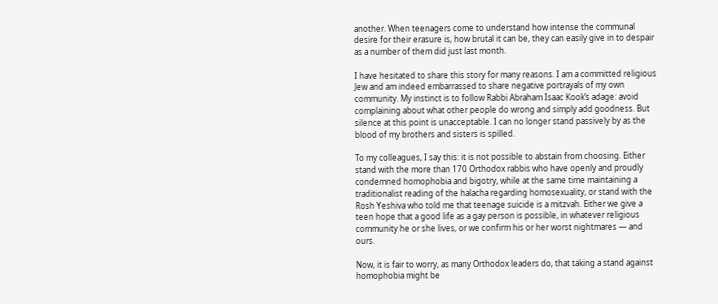another. When teenagers come to understand how intense the communal desire for their erasure is, how brutal it can be, they can easily give in to despair as a number of them did just last month.

I have hesitated to share this story for many reasons. I am a committed religious Jew and am indeed embarrassed to share negative portrayals of my own community. My instinct is to follow Rabbi Abraham Isaac Kook’s adage: avoid complaining about what other people do wrong and simply add goodness. But silence at this point is unacceptable. I can no longer stand passively by as the blood of my brothers and sisters is spilled.

To my colleagues, I say this: it is not possible to abstain from choosing. Either stand with the more than 170 Orthodox rabbis who have openly and proudly condemned homophobia and bigotry, while at the same time maintaining a traditionalist reading of the halacha regarding homosexuality, or stand with the Rosh Yeshiva who told me that teenage suicide is a mitzvah. Either we give a teen hope that a good life as a gay person is possible, in whatever religious community he or she lives, or we confirm his or her worst nightmares — and ours.

Now, it is fair to worry, as many Orthodox leaders do, that taking a stand against homophobia might be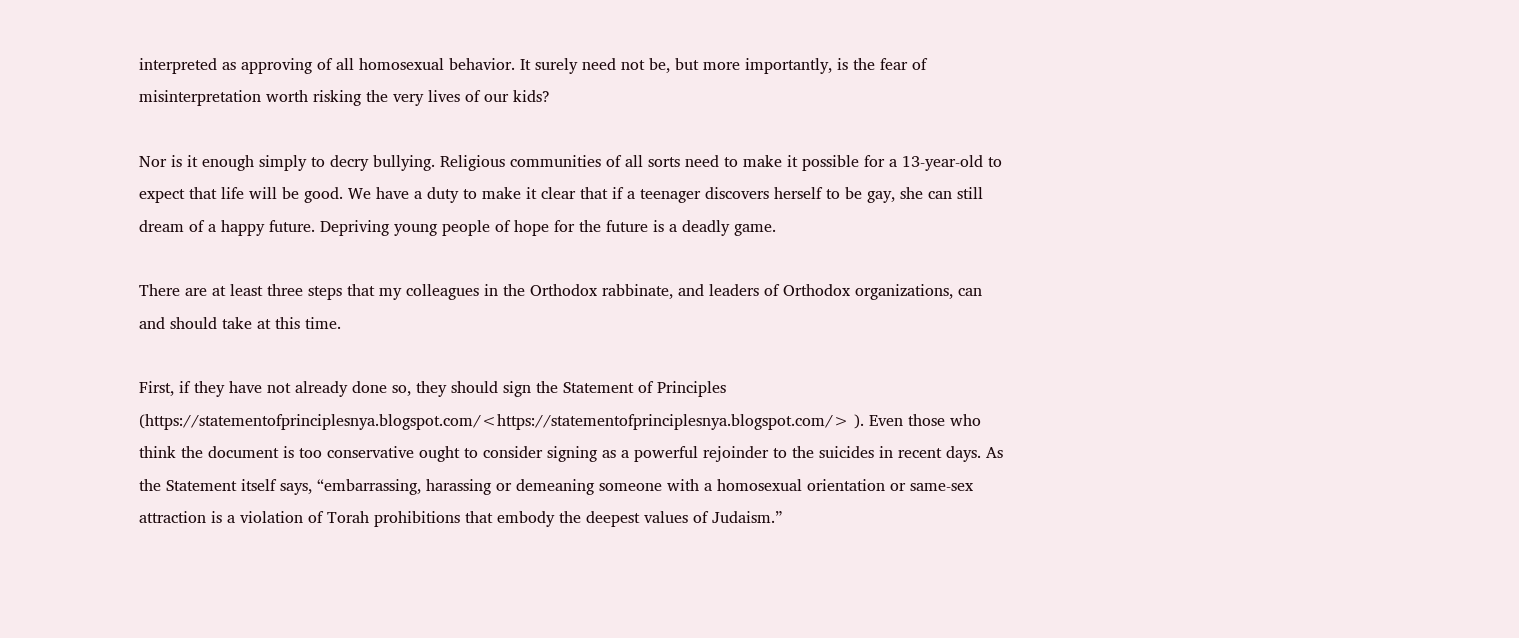interpreted as approving of all homosexual behavior. It surely need not be, but more importantly, is the fear of misinterpretation worth risking the very lives of our kids?

Nor is it enough simply to decry bullying. Religious communities of all sorts need to make it possible for a 13-year-old to expect that life will be good. We have a duty to make it clear that if a teenager discovers herself to be gay, she can still dream of a happy future. Depriving young people of hope for the future is a deadly game.

There are at least three steps that my colleagues in the Orthodox rabbinate, and leaders of Orthodox organizations, can and should take at this time.

First, if they have not already done so, they should sign the Statement of Principles (https://statementofprinciplesnya.blogspot.com/<https://statementofprinciplesnya.blogspot.com/> ). Even those who think the document is too conservative ought to consider signing as a powerful rejoinder to the suicides in recent days. As the Statement itself says, “embarrassing, harassing or demeaning someone with a homosexual orientation or same-sex attraction is a violation of Torah prohibitions that embody the deepest values of Judaism.”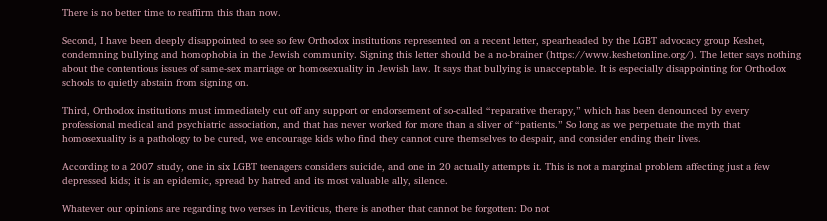There is no better time to reaffirm this than now.

Second, I have been deeply disappointed to see so few Orthodox institutions represented on a recent letter, spearheaded by the LGBT advocacy group Keshet, condemning bullying and homophobia in the Jewish community. Signing this letter should be a no-brainer (https://www.keshetonline.org/). The letter says nothing about the contentious issues of same-sex marriage or homosexuality in Jewish law. It says that bullying is unacceptable. It is especially disappointing for Orthodox schools to quietly abstain from signing on.

Third, Orthodox institutions must immediately cut off any support or endorsement of so-called “reparative therapy,” which has been denounced by every professional medical and psychiatric association, and that has never worked for more than a sliver of “patients.” So long as we perpetuate the myth that homosexuality is a pathology to be cured, we encourage kids who find they cannot cure themselves to despair, and consider ending their lives.

According to a 2007 study, one in six LGBT teenagers considers suicide, and one in 20 actually attempts it. This is not a marginal problem affecting just a few depressed kids; it is an epidemic, spread by hatred and its most valuable ally, silence.

Whatever our opinions are regarding two verses in Leviticus, there is another that cannot be forgotten: Do not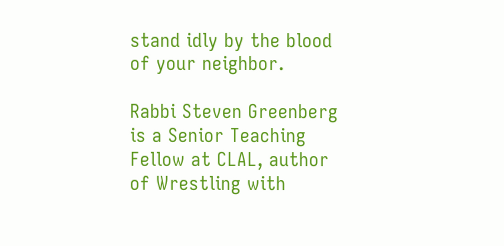stand idly by the blood of your neighbor.

Rabbi Steven Greenberg is a Senior Teaching Fellow at CLAL, author of Wrestling with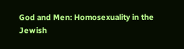God and Men: Homosexuality in the Jewish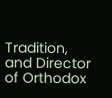Tradition, and Director of Orthodox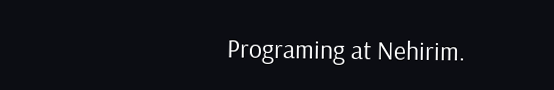Programing at Nehirim.